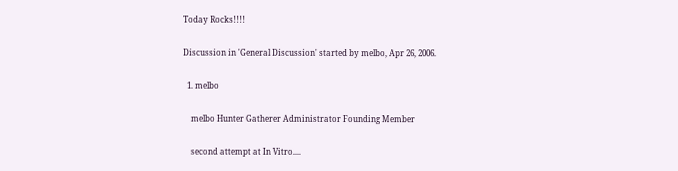Today Rocks!!!!

Discussion in 'General Discussion' started by melbo, Apr 26, 2006.

  1. melbo

    melbo Hunter Gatherer Administrator Founding Member

    second attempt at In Vitro....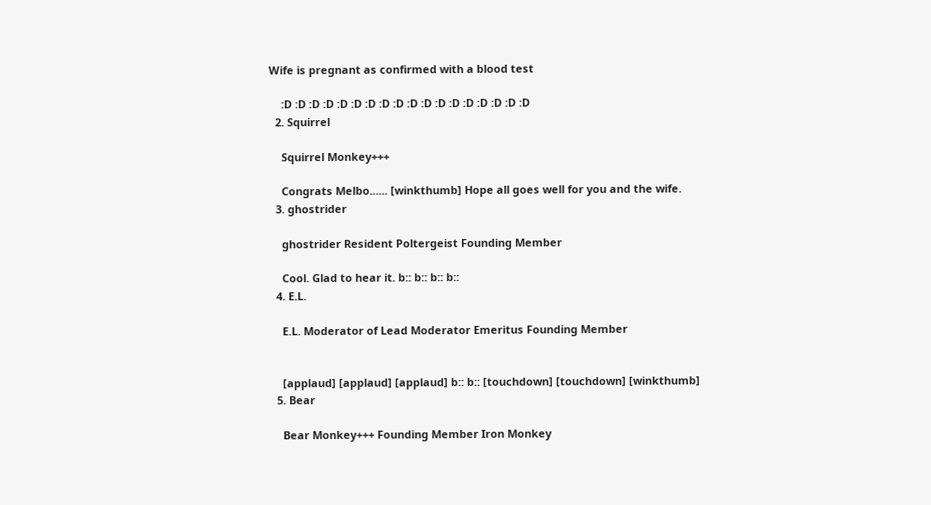Wife is pregnant as confirmed with a blood test

    :D :D :D :D :D :D :D :D :D :D :D :D :D :D :D :D :D :D
  2. Squirrel

    Squirrel Monkey+++

    Congrats Melbo...... [winkthumb] Hope all goes well for you and the wife.
  3. ghostrider

    ghostrider Resident Poltergeist Founding Member

    Cool. Glad to hear it. b:: b:: b:: b::
  4. E.L.

    E.L. Moderator of Lead Moderator Emeritus Founding Member


    [applaud] [applaud] [applaud] b:: b:: [touchdown] [touchdown] [winkthumb]
  5. Bear

    Bear Monkey+++ Founding Member Iron Monkey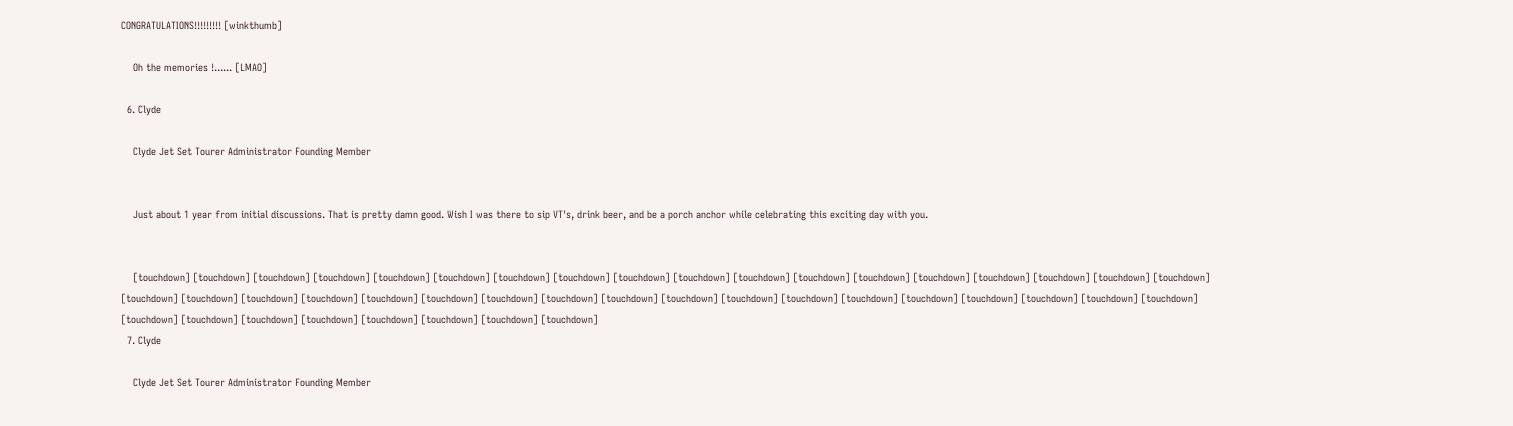CONGRATULATIONS!!!!!!!!! [winkthumb]

    Oh the memories !...... [LMAO]

  6. Clyde

    Clyde Jet Set Tourer Administrator Founding Member


    Just about 1 year from initial discussions. That is pretty damn good. Wish I was there to sip VT's, drink beer, and be a porch anchor while celebrating this exciting day with you.


    [touchdown] [touchdown] [touchdown] [touchdown] [touchdown] [touchdown] [touchdown] [touchdown] [touchdown] [touchdown] [touchdown] [touchdown] [touchdown] [touchdown] [touchdown] [touchdown] [touchdown] [touchdown] [touchdown] [touchdown] [touchdown] [touchdown] [touchdown] [touchdown] [touchdown] [touchdown] [touchdown] [touchdown] [touchdown] [touchdown] [touchdown] [touchdown] [touchdown] [touchdown] [touchdown] [touchdown] [touchdown] [touchdown] [touchdown] [touchdown] [touchdown] [touchdown] [touchdown] [touchdown]
  7. Clyde

    Clyde Jet Set Tourer Administrator Founding Member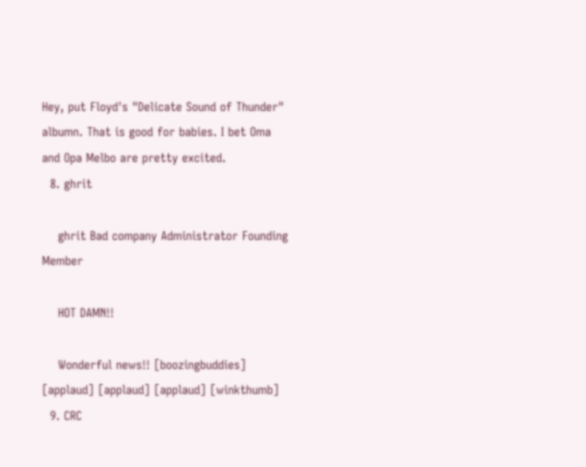Hey, put Floyd's "Delicate Sound of Thunder" albumn. That is good for babies. I bet Oma and Opa Melbo are pretty excited.
  8. ghrit

    ghrit Bad company Administrator Founding Member

    HOT DAMN!!

    Wonderful news!! [boozingbuddies] [applaud] [applaud] [applaud] [winkthumb]
  9. CRC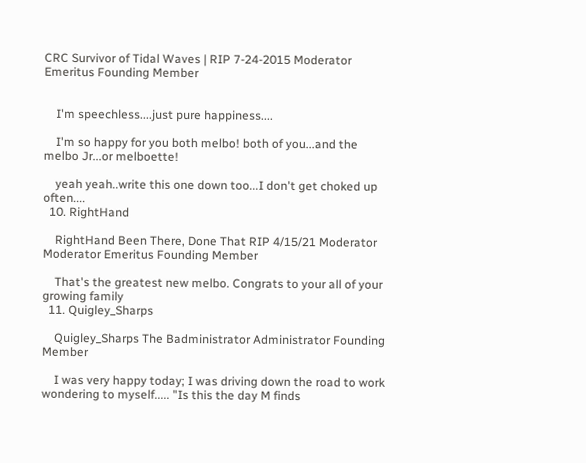CRC Survivor of Tidal Waves | RIP 7-24-2015 Moderator Emeritus Founding Member


    I'm speechless....just pure happiness....

    I'm so happy for you both melbo! both of you...and the melbo Jr...or melboette!

    yeah yeah..write this one down too...I don't get choked up often....
  10. RightHand

    RightHand Been There, Done That RIP 4/15/21 Moderator Moderator Emeritus Founding Member

    That's the greatest new melbo. Congrats to your all of your growing family
  11. Quigley_Sharps

    Quigley_Sharps The Badministrator Administrator Founding Member

    I was very happy today; I was driving down the road to work wondering to myself..... "Is this the day M finds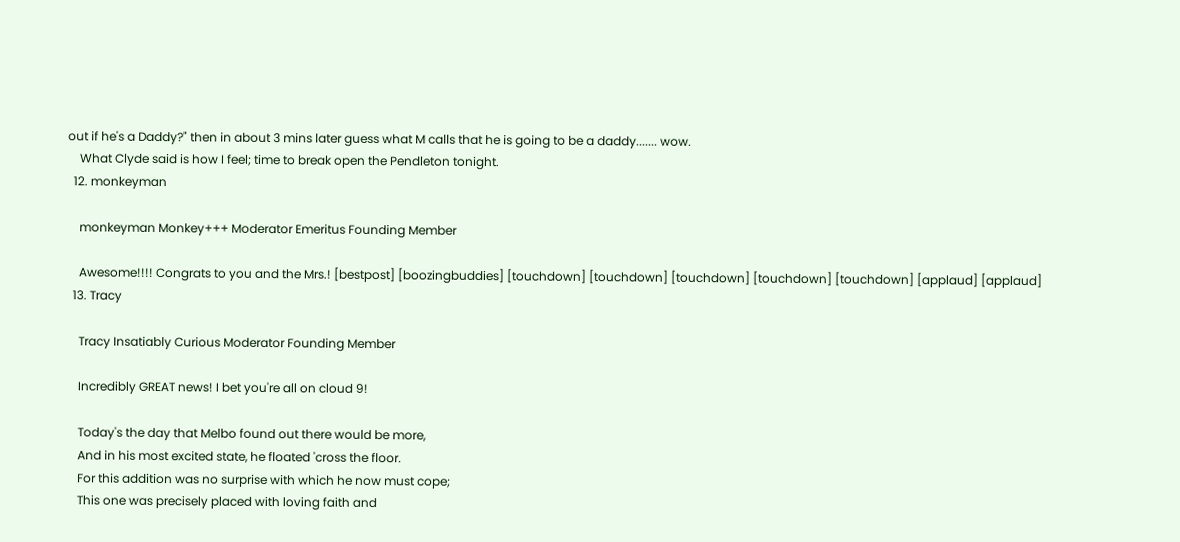out if he's a Daddy?" then in about 3 mins later guess what M calls that he is going to be a daddy....... wow.
    What Clyde said is how I feel; time to break open the Pendleton tonight.
  12. monkeyman

    monkeyman Monkey+++ Moderator Emeritus Founding Member

    Awesome!!!! Congrats to you and the Mrs.! [bestpost] [boozingbuddies] [touchdown] [touchdown] [touchdown] [touchdown] [touchdown] [applaud] [applaud]
  13. Tracy

    Tracy Insatiably Curious Moderator Founding Member

    Incredibly GREAT news! I bet you're all on cloud 9!

    Today's the day that Melbo found out there would be more,
    And in his most excited state, he floated 'cross the floor.
    For this addition was no surprise with which he now must cope;
    This one was precisely placed with loving faith and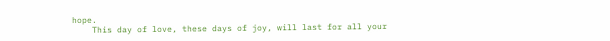hope.
    This day of love, these days of joy, will last for all your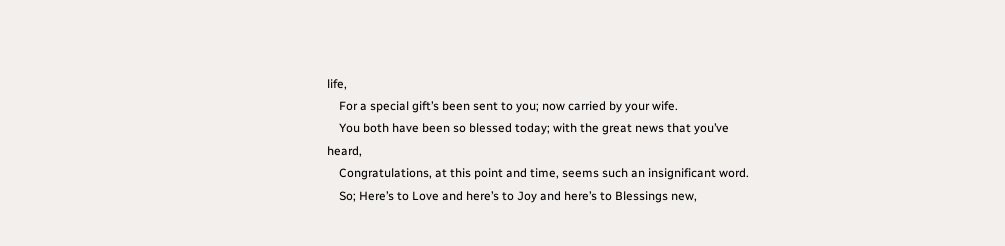life,
    For a special gift’s been sent to you; now carried by your wife.
    You both have been so blessed today; with the great news that you’ve heard,
    Congratulations, at this point and time, seems such an insignificant word.
    So; Here’s to Love and here’s to Joy and here’s to Blessings new,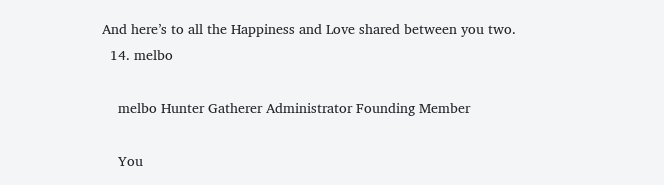And here’s to all the Happiness and Love shared between you two.
  14. melbo

    melbo Hunter Gatherer Administrator Founding Member

    You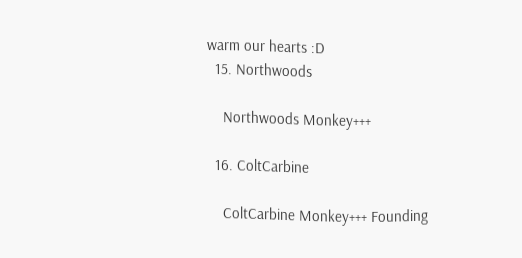warm our hearts :D
  15. Northwoods

    Northwoods Monkey+++

  16. ColtCarbine

    ColtCarbine Monkey+++ Founding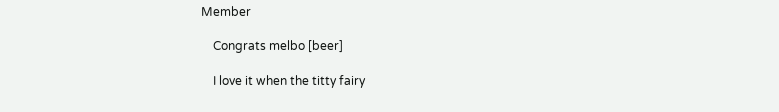Member

    Congrats melbo [beer]

    I love it when the titty fairy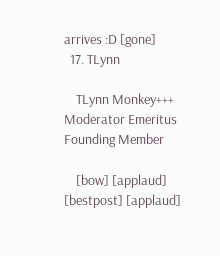arrives :D [gone]
  17. TLynn

    TLynn Monkey+++ Moderator Emeritus Founding Member

    [bow] [applaud] [bestpost] [applaud]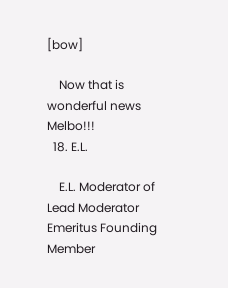[bow]

    Now that is wonderful news Melbo!!!
  18. E.L.

    E.L. Moderator of Lead Moderator Emeritus Founding Member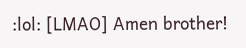:lol: [LMAO] Amen brother!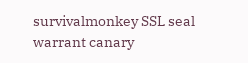survivalmonkey SSL seal warrant canary